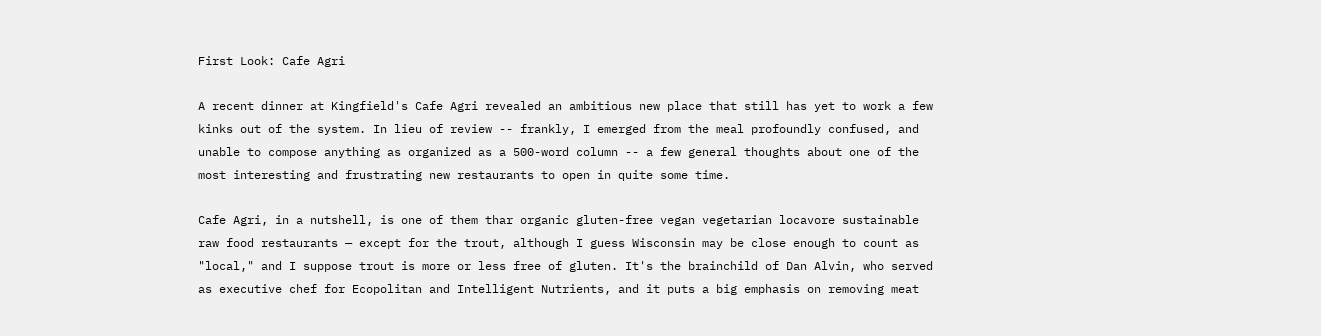First Look: Cafe Agri

A recent dinner at Kingfield's Cafe Agri revealed an ambitious new place that still has yet to work a few kinks out of the system. In lieu of review -- frankly, I emerged from the meal profoundly confused, and unable to compose anything as organized as a 500-word column -- a few general thoughts about one of the most interesting and frustrating new restaurants to open in quite some time.

Cafe Agri, in a nutshell, is one of them thar organic gluten-free vegan vegetarian locavore sustainable raw food restaurants — except for the trout, although I guess Wisconsin may be close enough to count as "local," and I suppose trout is more or less free of gluten. It's the brainchild of Dan Alvin, who served as executive chef for Ecopolitan and Intelligent Nutrients, and it puts a big emphasis on removing meat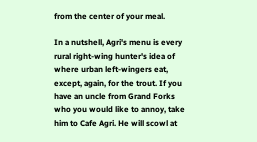from the center of your meal.

In a nutshell, Agri's menu is every rural right-wing hunter's idea of where urban left-wingers eat, except, again, for the trout. If you have an uncle from Grand Forks who you would like to annoy, take him to Cafe Agri. He will scowl at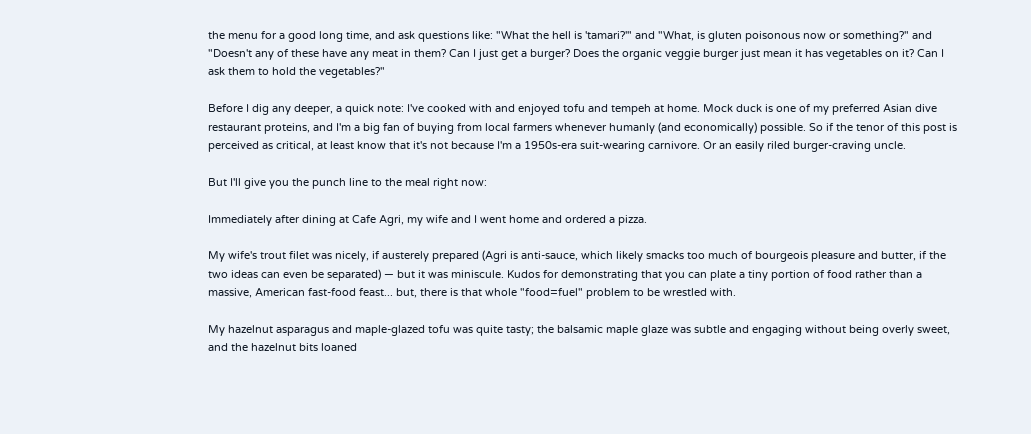the menu for a good long time, and ask questions like: "What the hell is 'tamari?'" and "What, is gluten poisonous now or something?" and "Doesn't any of these have any meat in them? Can I just get a burger? Does the organic veggie burger just mean it has vegetables on it? Can I ask them to hold the vegetables?"

Before I dig any deeper, a quick note: I've cooked with and enjoyed tofu and tempeh at home. Mock duck is one of my preferred Asian dive restaurant proteins, and I'm a big fan of buying from local farmers whenever humanly (and economically) possible. So if the tenor of this post is perceived as critical, at least know that it's not because I'm a 1950s-era suit-wearing carnivore. Or an easily riled burger-craving uncle.

But I'll give you the punch line to the meal right now:

Immediately after dining at Cafe Agri, my wife and I went home and ordered a pizza.

My wife's trout filet was nicely, if austerely prepared (Agri is anti-sauce, which likely smacks too much of bourgeois pleasure and butter, if the two ideas can even be separated) — but it was miniscule. Kudos for demonstrating that you can plate a tiny portion of food rather than a massive, American fast-food feast... but, there is that whole "food=fuel" problem to be wrestled with.

My hazelnut asparagus and maple-glazed tofu was quite tasty; the balsamic maple glaze was subtle and engaging without being overly sweet, and the hazelnut bits loaned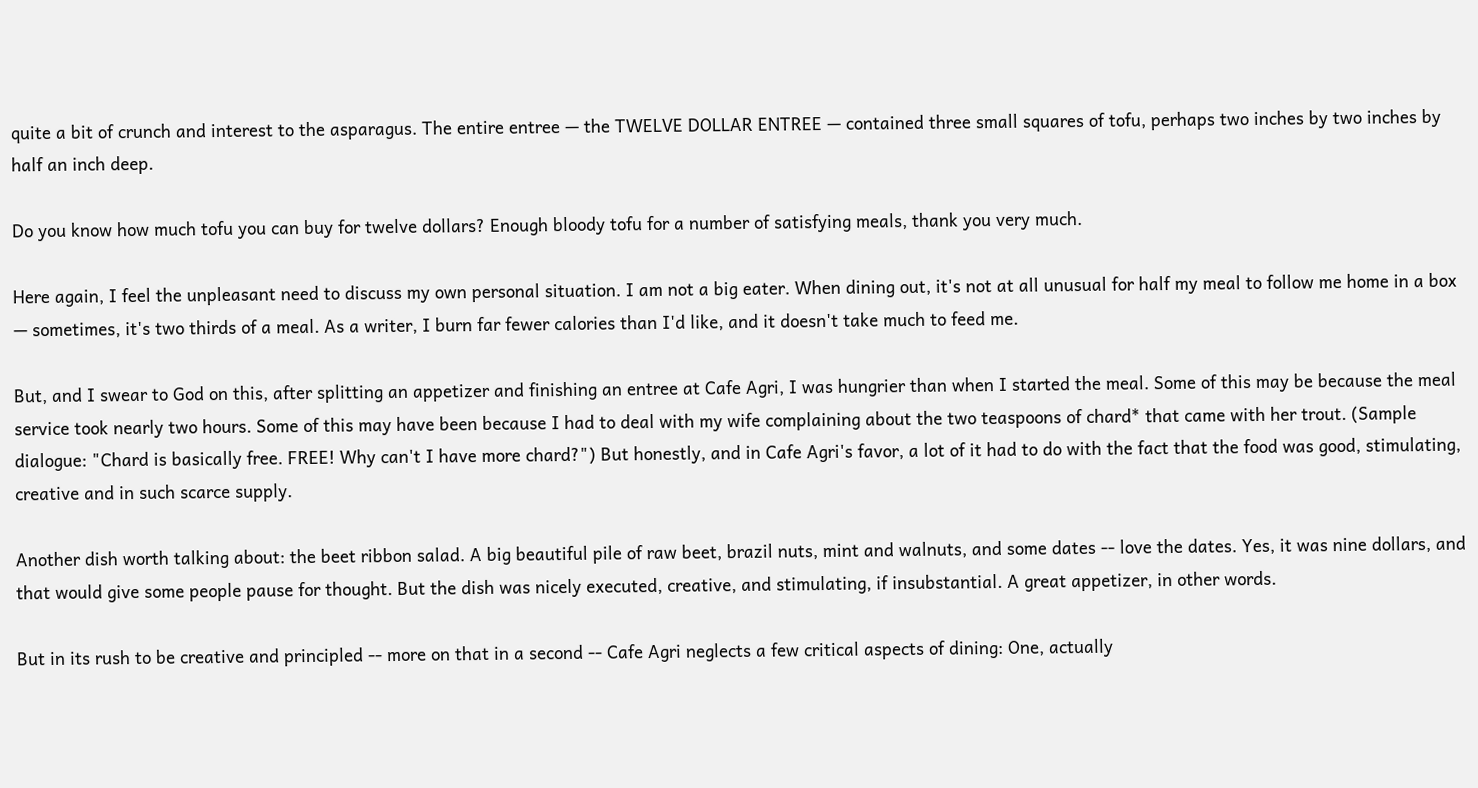quite a bit of crunch and interest to the asparagus. The entire entree — the TWELVE DOLLAR ENTREE — contained three small squares of tofu, perhaps two inches by two inches by half an inch deep.

Do you know how much tofu you can buy for twelve dollars? Enough bloody tofu for a number of satisfying meals, thank you very much.

Here again, I feel the unpleasant need to discuss my own personal situation. I am not a big eater. When dining out, it's not at all unusual for half my meal to follow me home in a box — sometimes, it's two thirds of a meal. As a writer, I burn far fewer calories than I'd like, and it doesn't take much to feed me.

But, and I swear to God on this, after splitting an appetizer and finishing an entree at Cafe Agri, I was hungrier than when I started the meal. Some of this may be because the meal service took nearly two hours. Some of this may have been because I had to deal with my wife complaining about the two teaspoons of chard* that came with her trout. (Sample dialogue: "Chard is basically free. FREE! Why can't I have more chard?") But honestly, and in Cafe Agri's favor, a lot of it had to do with the fact that the food was good, stimulating, creative and in such scarce supply.

Another dish worth talking about: the beet ribbon salad. A big beautiful pile of raw beet, brazil nuts, mint and walnuts, and some dates -- love the dates. Yes, it was nine dollars, and that would give some people pause for thought. But the dish was nicely executed, creative, and stimulating, if insubstantial. A great appetizer, in other words.

But in its rush to be creative and principled -- more on that in a second -- Cafe Agri neglects a few critical aspects of dining: One, actually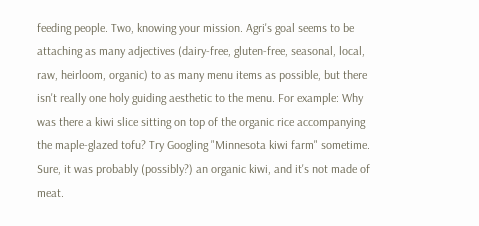feeding people. Two, knowing your mission. Agri's goal seems to be attaching as many adjectives (dairy-free, gluten-free, seasonal, local, raw, heirloom, organic) to as many menu items as possible, but there isn't really one holy guiding aesthetic to the menu. For example: Why was there a kiwi slice sitting on top of the organic rice accompanying the maple-glazed tofu? Try Googling "Minnesota kiwi farm" sometime. Sure, it was probably (possibly?) an organic kiwi, and it's not made of meat.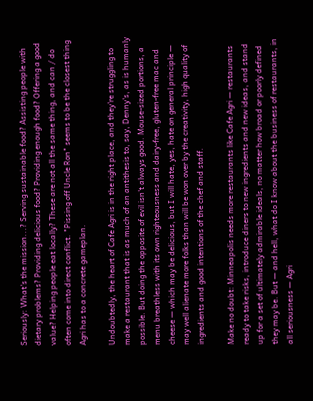Seriously: What's the mission...? Serving sustainable food? Assisting people with dietary problems? Providing delicious food? Providing enough food? Offering a good value? Helping people eat locally? These are not all the same thing, and can / do often come into direct conflict. "Pissing off Uncle Ron" seems to be the closest thing Agri has to a concrete gameplan.

Undoubtedly, the heart of Cafe Agri is in the right place, and they're struggling to make a restaurant that is as much of an antithesis to, say, Denny's, as is humanly possible. But doing the opposite of evil isn't always good. Mouse-sized portions, a menu breathless with its own righteousness and dairy-free, gluten-free mac and cheese — which may be delicious, but I will hate, yes, hate on general principle — may well alienate more folks than will be won over by the creativity, high quality of ingredients and good intentions of the chef and staff.

Make no doubt: Minneapolis needs more restaurants like Cafe Agri — restaurants ready to take risks, introduce diners to new ingredients and new ideas, and stand up for a set of ultimately admirable ideals, no matter how broad or poorly defined they may be. But — and hell, what do I know about the business of restaurants, in all seriousness — Agri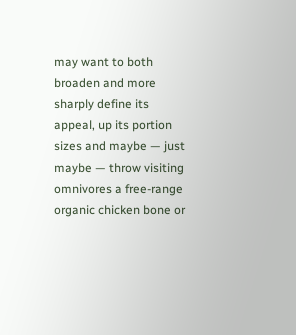may want to both broaden and more sharply define its appeal, up its portion sizes and maybe — just maybe — throw visiting omnivores a free-range organic chicken bone or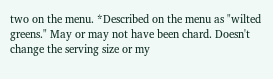two on the menu. *Described on the menu as "wilted greens." May or may not have been chard. Doesn't change the serving size or my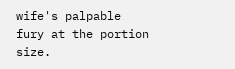wife's palpable fury at the portion size.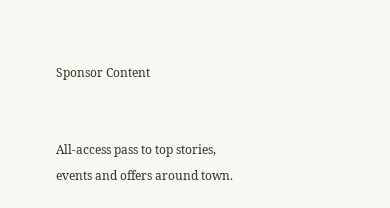Sponsor Content


All-access pass to top stories, events and offers around town.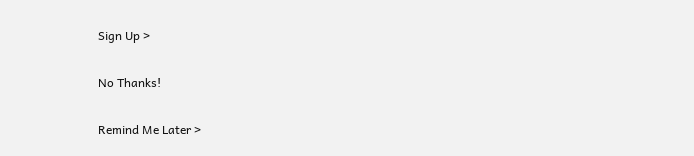Sign Up >

No Thanks!

Remind Me Later >